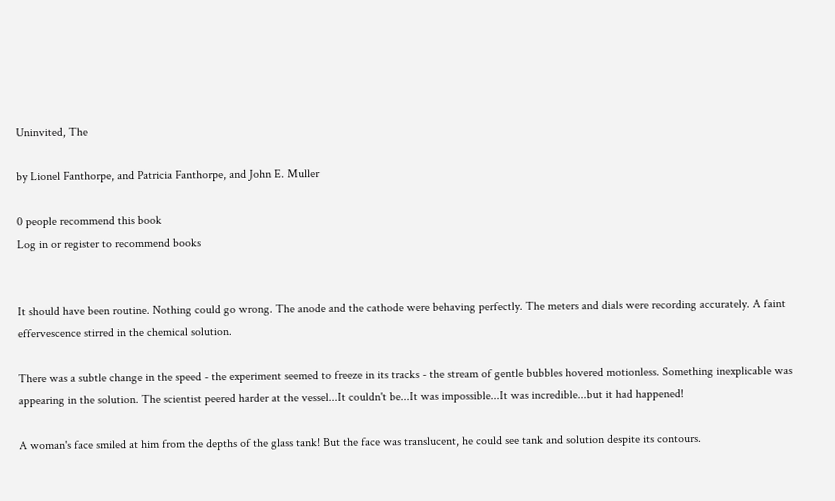Uninvited, The

by Lionel Fanthorpe, and Patricia Fanthorpe, and John E. Muller

0 people recommend this book
Log in or register to recommend books


It should have been routine. Nothing could go wrong. The anode and the cathode were behaving perfectly. The meters and dials were recording accurately. A faint effervescence stirred in the chemical solution.

There was a subtle change in the speed - the experiment seemed to freeze in its tracks - the stream of gentle bubbles hovered motionless. Something inexplicable was appearing in the solution. The scientist peered harder at the vessel...It couldn't be...It was impossible...It was incredible...but it had happened!

A woman's face smiled at him from the depths of the glass tank! But the face was translucent, he could see tank and solution despite its contours.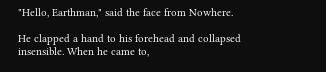"Hello, Earthman," said the face from Nowhere.

He clapped a hand to his forehead and collapsed insensible. When he came to,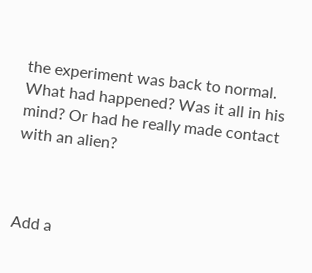the experiment was back to normal. What had happened? Was it all in his mind? Or had he really made contact with an alien?



Add a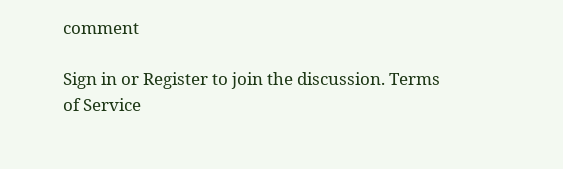comment

Sign in or Register to join the discussion. Terms of Service